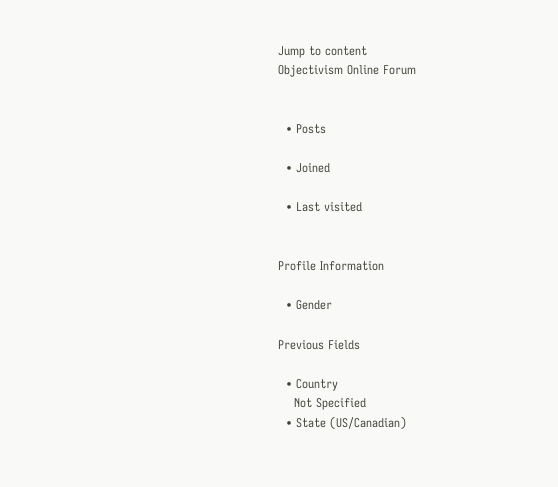Jump to content
Objectivism Online Forum


  • Posts

  • Joined

  • Last visited


Profile Information

  • Gender

Previous Fields

  • Country
    Not Specified
  • State (US/Canadian)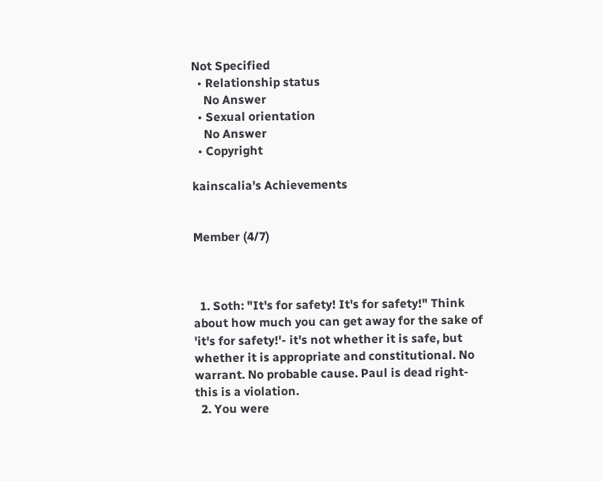Not Specified
  • Relationship status
    No Answer
  • Sexual orientation
    No Answer
  • Copyright

kainscalia's Achievements


Member (4/7)



  1. Soth: "It's for safety! It's for safety!" Think about how much you can get away for the sake of 'it's for safety!'- it's not whether it is safe, but whether it is appropriate and constitutional. No warrant. No probable cause. Paul is dead right- this is a violation.
  2. You were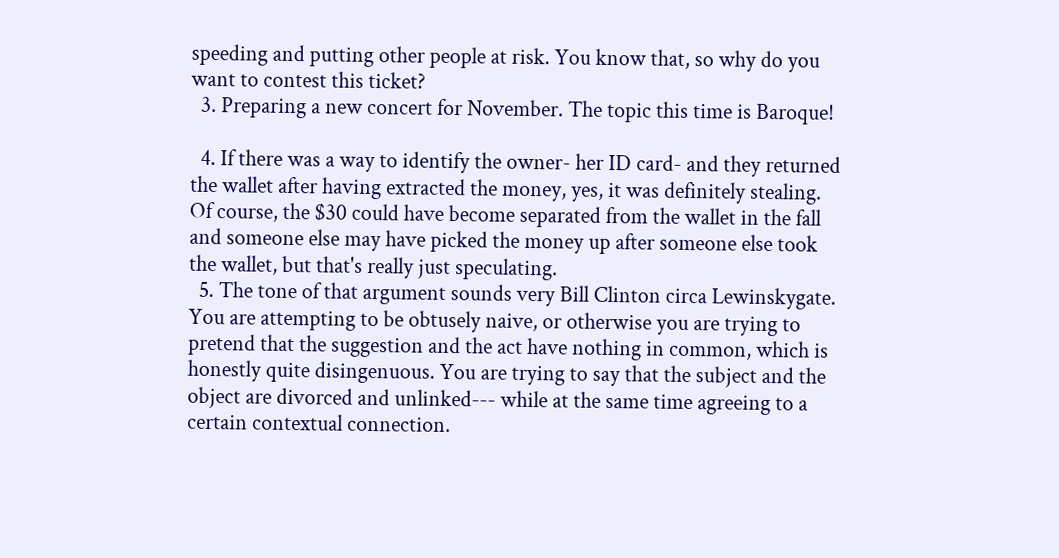speeding and putting other people at risk. You know that, so why do you want to contest this ticket?
  3. Preparing a new concert for November. The topic this time is Baroque!

  4. If there was a way to identify the owner- her ID card- and they returned the wallet after having extracted the money, yes, it was definitely stealing. Of course, the $30 could have become separated from the wallet in the fall and someone else may have picked the money up after someone else took the wallet, but that's really just speculating.
  5. The tone of that argument sounds very Bill Clinton circa Lewinskygate. You are attempting to be obtusely naive, or otherwise you are trying to pretend that the suggestion and the act have nothing in common, which is honestly quite disingenuous. You are trying to say that the subject and the object are divorced and unlinked--- while at the same time agreeing to a certain contextual connection.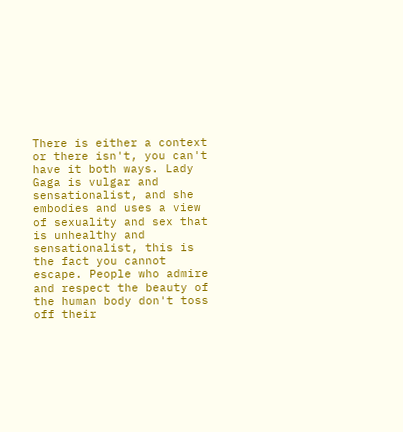There is either a context or there isn't, you can't have it both ways. Lady Gaga is vulgar and sensationalist, and she embodies and uses a view of sexuality and sex that is unhealthy and sensationalist, this is the fact you cannot escape. People who admire and respect the beauty of the human body don't toss off their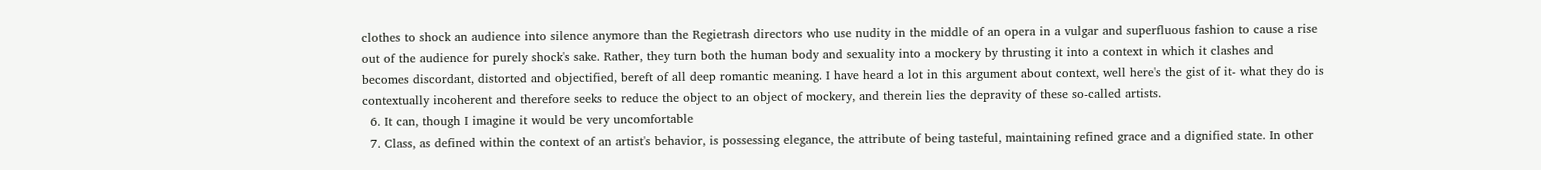clothes to shock an audience into silence anymore than the Regietrash directors who use nudity in the middle of an opera in a vulgar and superfluous fashion to cause a rise out of the audience for purely shock's sake. Rather, they turn both the human body and sexuality into a mockery by thrusting it into a context in which it clashes and becomes discordant, distorted and objectified, bereft of all deep romantic meaning. I have heard a lot in this argument about context, well here's the gist of it- what they do is contextually incoherent and therefore seeks to reduce the object to an object of mockery, and therein lies the depravity of these so-called artists.
  6. It can, though I imagine it would be very uncomfortable
  7. Class, as defined within the context of an artist's behavior, is possessing elegance, the attribute of being tasteful, maintaining refined grace and a dignified state. In other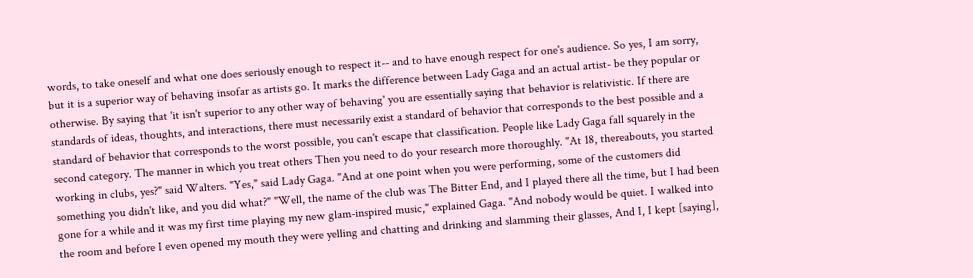words, to take oneself and what one does seriously enough to respect it-- and to have enough respect for one's audience. So yes, I am sorry, but it is a superior way of behaving insofar as artists go. It marks the difference between Lady Gaga and an actual artist- be they popular or otherwise. By saying that 'it isn't superior to any other way of behaving' you are essentially saying that behavior is relativistic. If there are standards of ideas, thoughts, and interactions, there must necessarily exist a standard of behavior that corresponds to the best possible and a standard of behavior that corresponds to the worst possible, you can't escape that classification. People like Lady Gaga fall squarely in the second category. The manner in which you treat others Then you need to do your research more thoroughly. "At 18, thereabouts, you started working in clubs, yes?" said Walters. "Yes," said Lady Gaga. "And at one point when you were performing, some of the customers did something you didn't like, and you did what?" "Well, the name of the club was The Bitter End, and I played there all the time, but I had been gone for a while and it was my first time playing my new glam-inspired music," explained Gaga. "And nobody would be quiet. I walked into the room and before I even opened my mouth they were yelling and chatting and drinking and slamming their glasses, And I, I kept [saying],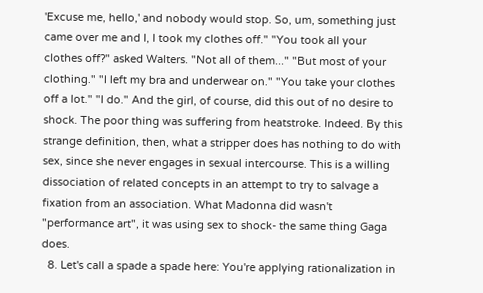'Excuse me, hello,' and nobody would stop. So, um, something just came over me and I, I took my clothes off." "You took all your clothes off?" asked Walters. "Not all of them..." "But most of your clothing." "I left my bra and underwear on." "You take your clothes off a lot." "I do." And the girl, of course, did this out of no desire to shock. The poor thing was suffering from heatstroke. Indeed. By this strange definition, then, what a stripper does has nothing to do with sex, since she never engages in sexual intercourse. This is a willing dissociation of related concepts in an attempt to try to salvage a fixation from an association. What Madonna did wasn't "performance art", it was using sex to shock- the same thing Gaga does.
  8. Let's call a spade a spade here: You're applying rationalization in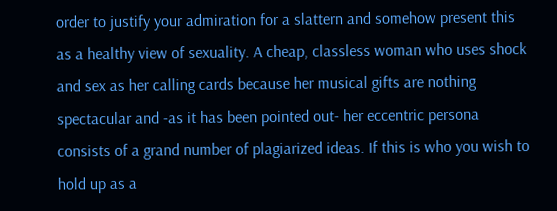order to justify your admiration for a slattern and somehow present this as a healthy view of sexuality. A cheap, classless woman who uses shock and sex as her calling cards because her musical gifts are nothing spectacular and -as it has been pointed out- her eccentric persona consists of a grand number of plagiarized ideas. If this is who you wish to hold up as a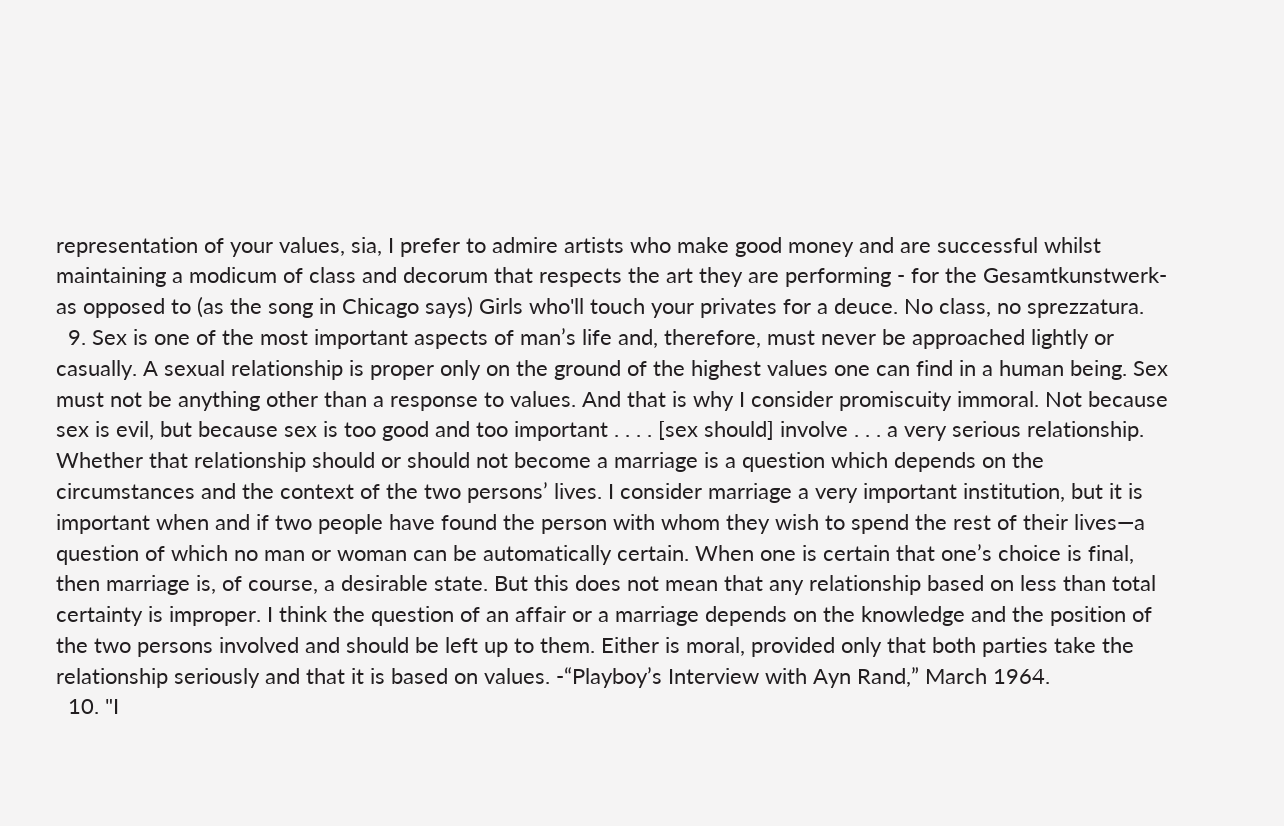representation of your values, sia, I prefer to admire artists who make good money and are successful whilst maintaining a modicum of class and decorum that respects the art they are performing - for the Gesamtkunstwerk- as opposed to (as the song in Chicago says) Girls who'll touch your privates for a deuce. No class, no sprezzatura.
  9. Sex is one of the most important aspects of man’s life and, therefore, must never be approached lightly or casually. A sexual relationship is proper only on the ground of the highest values one can find in a human being. Sex must not be anything other than a response to values. And that is why I consider promiscuity immoral. Not because sex is evil, but because sex is too good and too important . . . . [sex should] involve . . . a very serious relationship. Whether that relationship should or should not become a marriage is a question which depends on the circumstances and the context of the two persons’ lives. I consider marriage a very important institution, but it is important when and if two people have found the person with whom they wish to spend the rest of their lives—a question of which no man or woman can be automatically certain. When one is certain that one’s choice is final, then marriage is, of course, a desirable state. But this does not mean that any relationship based on less than total certainty is improper. I think the question of an affair or a marriage depends on the knowledge and the position of the two persons involved and should be left up to them. Either is moral, provided only that both parties take the relationship seriously and that it is based on values. -“Playboy’s Interview with Ayn Rand,” March 1964.
  10. "I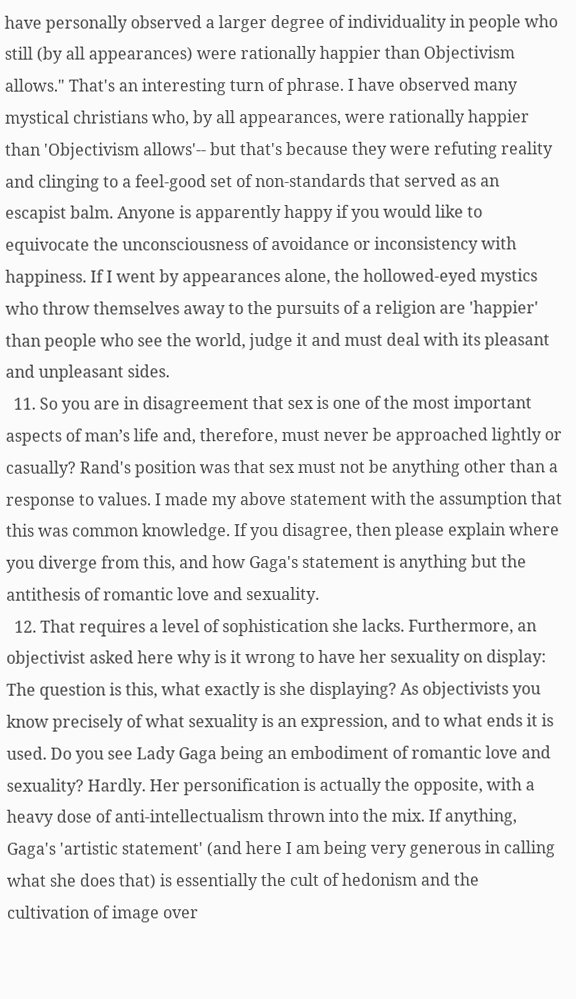have personally observed a larger degree of individuality in people who still (by all appearances) were rationally happier than Objectivism allows." That's an interesting turn of phrase. I have observed many mystical christians who, by all appearances, were rationally happier than 'Objectivism allows'-- but that's because they were refuting reality and clinging to a feel-good set of non-standards that served as an escapist balm. Anyone is apparently happy if you would like to equivocate the unconsciousness of avoidance or inconsistency with happiness. If I went by appearances alone, the hollowed-eyed mystics who throw themselves away to the pursuits of a religion are 'happier' than people who see the world, judge it and must deal with its pleasant and unpleasant sides.
  11. So you are in disagreement that sex is one of the most important aspects of man’s life and, therefore, must never be approached lightly or casually? Rand's position was that sex must not be anything other than a response to values. I made my above statement with the assumption that this was common knowledge. If you disagree, then please explain where you diverge from this, and how Gaga's statement is anything but the antithesis of romantic love and sexuality.
  12. That requires a level of sophistication she lacks. Furthermore, an objectivist asked here why is it wrong to have her sexuality on display: The question is this, what exactly is she displaying? As objectivists you know precisely of what sexuality is an expression, and to what ends it is used. Do you see Lady Gaga being an embodiment of romantic love and sexuality? Hardly. Her personification is actually the opposite, with a heavy dose of anti-intellectualism thrown into the mix. If anything, Gaga's 'artistic statement' (and here I am being very generous in calling what she does that) is essentially the cult of hedonism and the cultivation of image over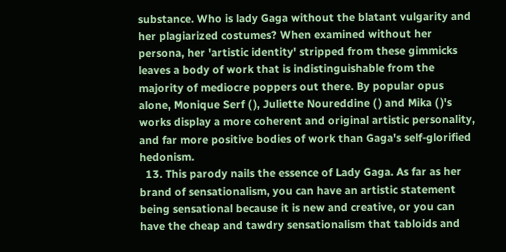substance. Who is lady Gaga without the blatant vulgarity and her plagiarized costumes? When examined without her persona, her 'artistic identity' stripped from these gimmicks leaves a body of work that is indistinguishable from the majority of mediocre poppers out there. By popular opus alone, Monique Serf ( ), Juliette Noureddine ( ) and Mika ( )'s works display a more coherent and original artistic personality, and far more positive bodies of work than Gaga's self-glorified hedonism.
  13. This parody nails the essence of Lady Gaga. As far as her brand of sensationalism, you can have an artistic statement being sensational because it is new and creative, or you can have the cheap and tawdry sensationalism that tabloids and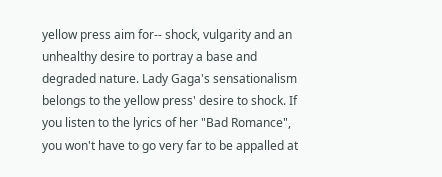yellow press aim for-- shock, vulgarity and an unhealthy desire to portray a base and degraded nature. Lady Gaga's sensationalism belongs to the yellow press' desire to shock. If you listen to the lyrics of her "Bad Romance", you won't have to go very far to be appalled at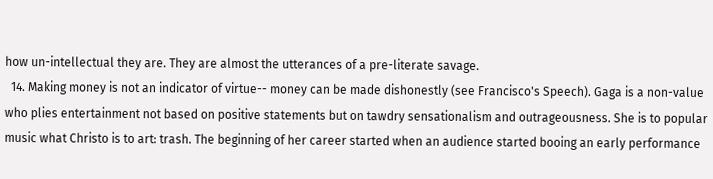how un-intellectual they are. They are almost the utterances of a pre-literate savage.
  14. Making money is not an indicator of virtue-- money can be made dishonestly (see Francisco's Speech). Gaga is a non-value who plies entertainment not based on positive statements but on tawdry sensationalism and outrageousness. She is to popular music what Christo is to art: trash. The beginning of her career started when an audience started booing an early performance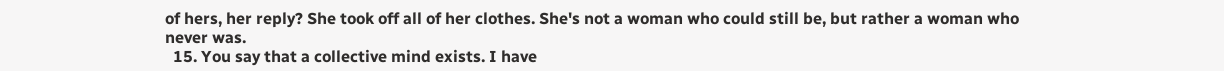of hers, her reply? She took off all of her clothes. She's not a woman who could still be, but rather a woman who never was.
  15. You say that a collective mind exists. I have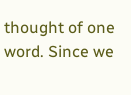thought of one word. Since we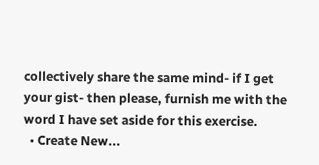collectively share the same mind- if I get your gist- then please, furnish me with the word I have set aside for this exercise.
  • Create New...